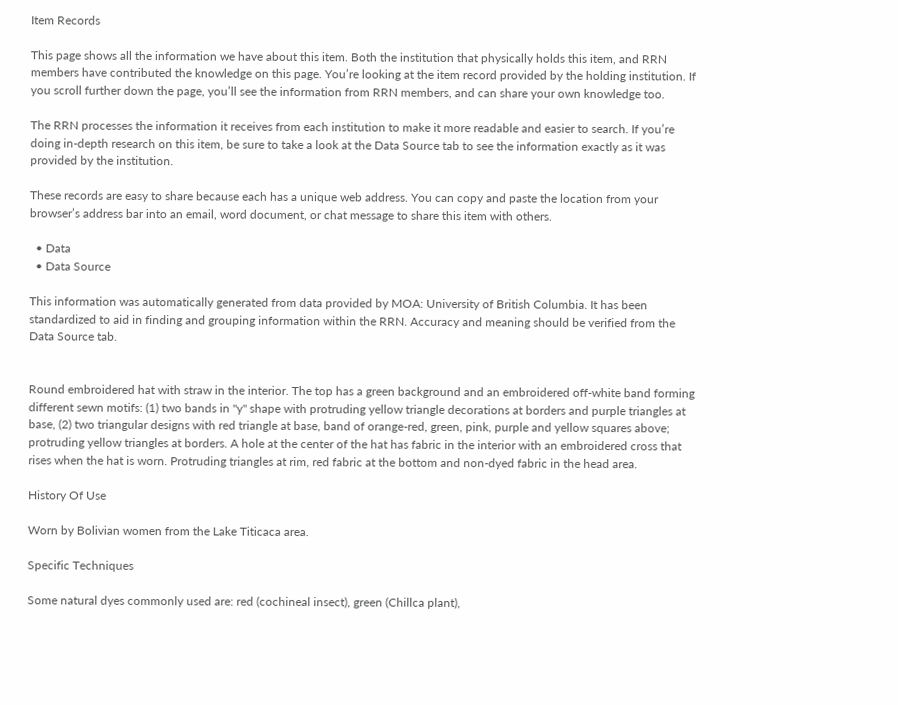Item Records

This page shows all the information we have about this item. Both the institution that physically holds this item, and RRN members have contributed the knowledge on this page. You’re looking at the item record provided by the holding institution. If you scroll further down the page, you’ll see the information from RRN members, and can share your own knowledge too.

The RRN processes the information it receives from each institution to make it more readable and easier to search. If you’re doing in-depth research on this item, be sure to take a look at the Data Source tab to see the information exactly as it was provided by the institution.

These records are easy to share because each has a unique web address. You can copy and paste the location from your browser’s address bar into an email, word document, or chat message to share this item with others.

  • Data
  • Data Source

This information was automatically generated from data provided by MOA: University of British Columbia. It has been standardized to aid in finding and grouping information within the RRN. Accuracy and meaning should be verified from the Data Source tab.


Round embroidered hat with straw in the interior. The top has a green background and an embroidered off-white band forming different sewn motifs: (1) two bands in "y" shape with protruding yellow triangle decorations at borders and purple triangles at base, (2) two triangular designs with red triangle at base, band of orange-red, green, pink, purple and yellow squares above; protruding yellow triangles at borders. A hole at the center of the hat has fabric in the interior with an embroidered cross that rises when the hat is worn. Protruding triangles at rim, red fabric at the bottom and non-dyed fabric in the head area.

History Of Use

Worn by Bolivian women from the Lake Titicaca area.

Specific Techniques

Some natural dyes commonly used are: red (cochineal insect), green (Chillca plant),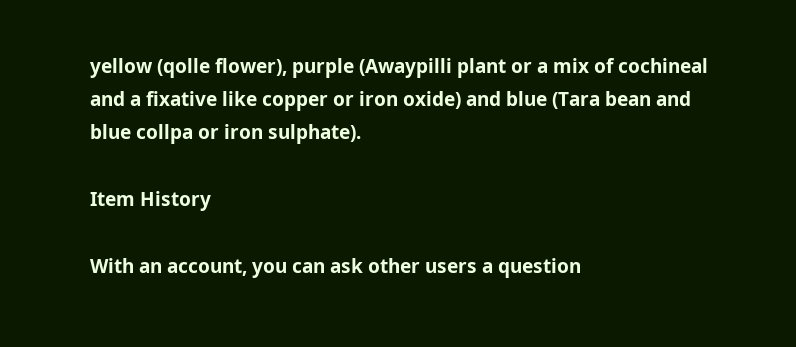yellow (qolle flower), purple (Awaypilli plant or a mix of cochineal and a fixative like copper or iron oxide) and blue (Tara bean and blue collpa or iron sulphate).

Item History

With an account, you can ask other users a question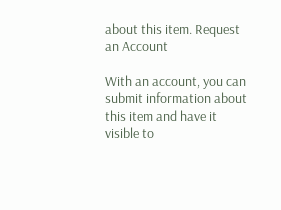about this item. Request an Account

With an account, you can submit information about this item and have it visible to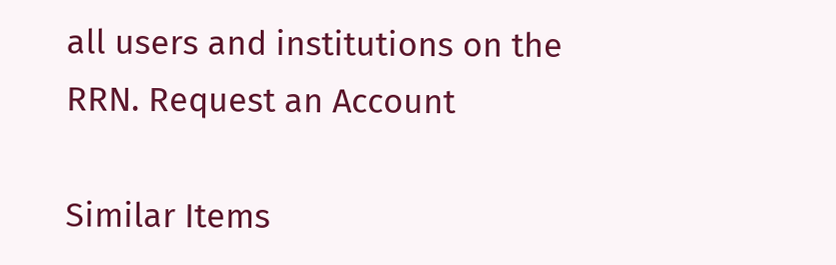all users and institutions on the RRN. Request an Account

Similar Items